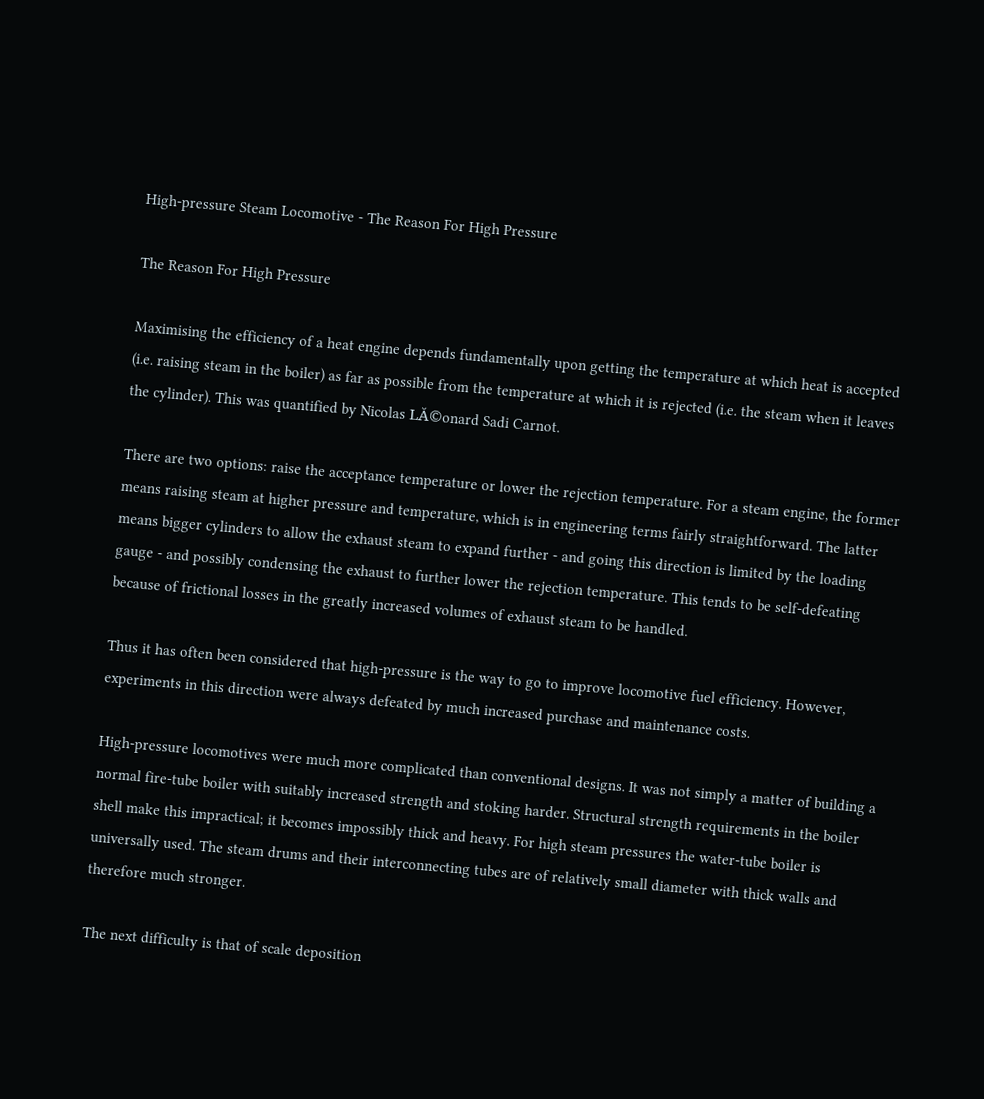High-pressure Steam Locomotive - The Reason For High Pressure

The Reason For High Pressure

Maximising the efficiency of a heat engine depends fundamentally upon getting the temperature at which heat is accepted (i.e. raising steam in the boiler) as far as possible from the temperature at which it is rejected (i.e. the steam when it leaves the cylinder). This was quantified by Nicolas LĂ©onard Sadi Carnot.

There are two options: raise the acceptance temperature or lower the rejection temperature. For a steam engine, the former means raising steam at higher pressure and temperature, which is in engineering terms fairly straightforward. The latter means bigger cylinders to allow the exhaust steam to expand further - and going this direction is limited by the loading gauge - and possibly condensing the exhaust to further lower the rejection temperature. This tends to be self-defeating because of frictional losses in the greatly increased volumes of exhaust steam to be handled.

Thus it has often been considered that high-pressure is the way to go to improve locomotive fuel efficiency. However, experiments in this direction were always defeated by much increased purchase and maintenance costs.

High-pressure locomotives were much more complicated than conventional designs. It was not simply a matter of building a normal fire-tube boiler with suitably increased strength and stoking harder. Structural strength requirements in the boiler shell make this impractical; it becomes impossibly thick and heavy. For high steam pressures the water-tube boiler is universally used. The steam drums and their interconnecting tubes are of relatively small diameter with thick walls and therefore much stronger.

The next difficulty is that of scale deposition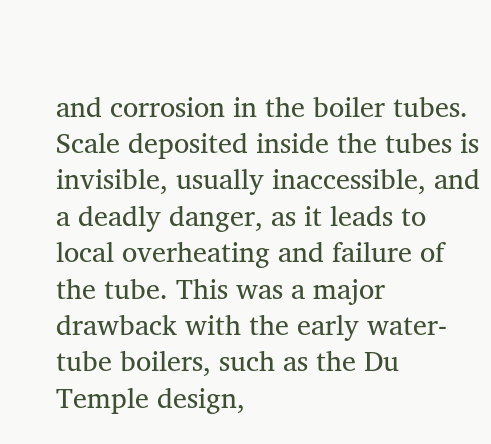and corrosion in the boiler tubes. Scale deposited inside the tubes is invisible, usually inaccessible, and a deadly danger, as it leads to local overheating and failure of the tube. This was a major drawback with the early water-tube boilers, such as the Du Temple design,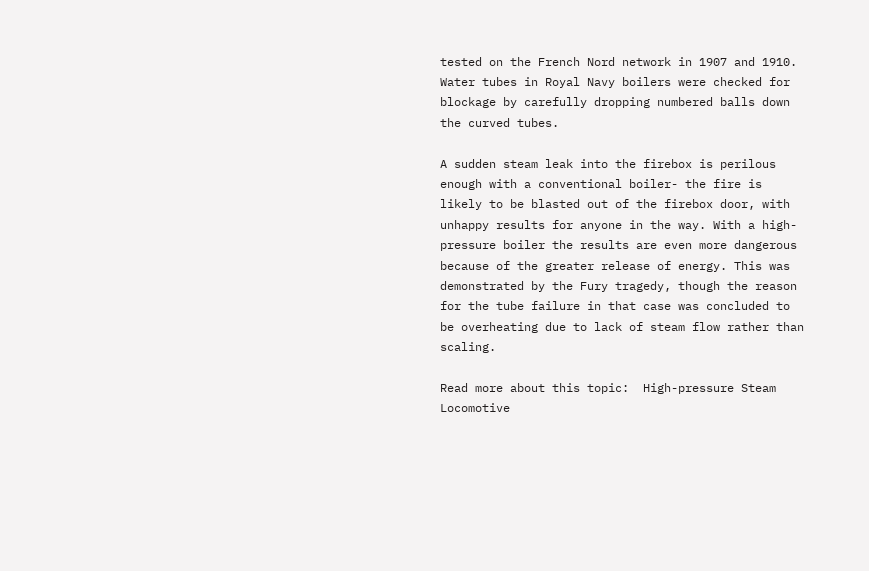tested on the French Nord network in 1907 and 1910. Water tubes in Royal Navy boilers were checked for blockage by carefully dropping numbered balls down the curved tubes.

A sudden steam leak into the firebox is perilous enough with a conventional boiler- the fire is likely to be blasted out of the firebox door, with unhappy results for anyone in the way. With a high-pressure boiler the results are even more dangerous because of the greater release of energy. This was demonstrated by the Fury tragedy, though the reason for the tube failure in that case was concluded to be overheating due to lack of steam flow rather than scaling.

Read more about this topic:  High-pressure Steam Locomotive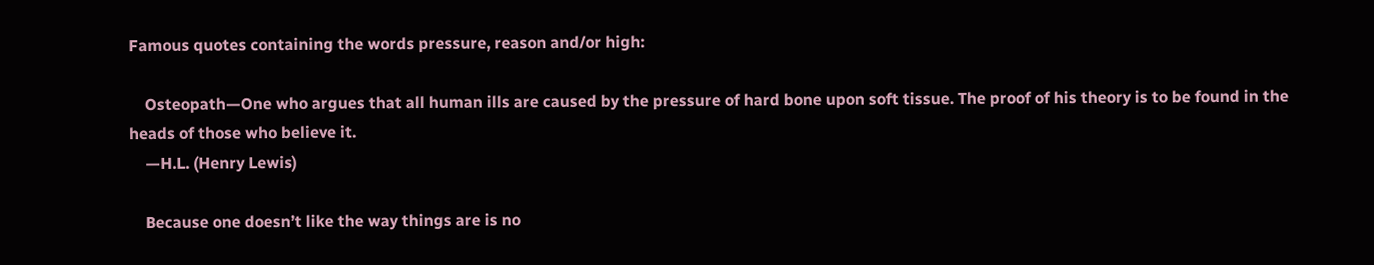Famous quotes containing the words pressure, reason and/or high:

    Osteopath—One who argues that all human ills are caused by the pressure of hard bone upon soft tissue. The proof of his theory is to be found in the heads of those who believe it.
    —H.L. (Henry Lewis)

    Because one doesn’t like the way things are is no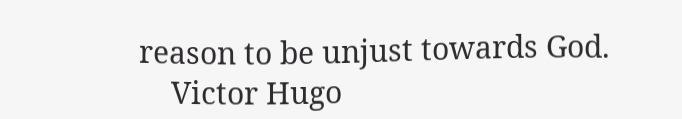reason to be unjust towards God.
    Victor Hugo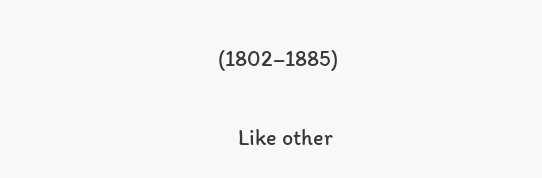(1802–1885)

    Like other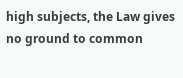high subjects, the Law gives no ground to common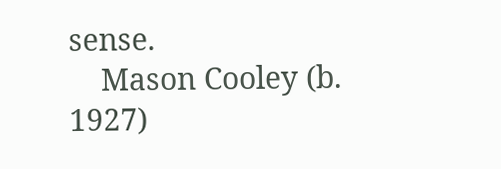sense.
    Mason Cooley (b. 1927)